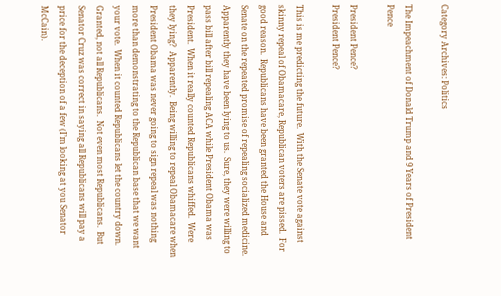Category Archives: Politics

The Impeachment of Donald Trump and 9 Years of President Pence

President Pence?
President Pence?

This is me predicting the future.  With the Senate vote against skinny repeal of Obamacare, Republican voters are pissed.  For good reason.  Republicans have been granted the House and Senate on the repeated promise of repealing socialized medicine.  Apparently they have been lying to us.  Sure, they were willing to pass bill after bill repealing ACA while President Obama was President.  When it really counted Republicans whiffed.  Were they lying?  Apparently.  Being willing to repeal Obamacare when President Obama was never going to sign repeal was nothing more than demonstrating to the Republican base that we want your vote.  When it counted Republicans let the country down.  Granted, not all Republicans.  Not even most Republicans.  But Senator Cruz was correct in saying all Republicans will pay a price for the deception of a few (I’m looking at you Senator McCain).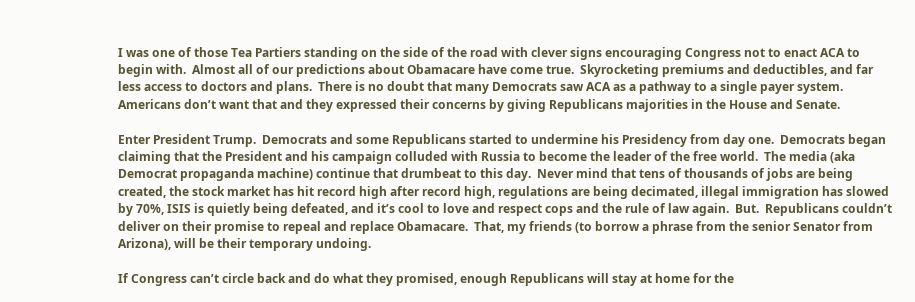I was one of those Tea Partiers standing on the side of the road with clever signs encouraging Congress not to enact ACA to begin with.  Almost all of our predictions about Obamacare have come true.  Skyrocketing premiums and deductibles, and far less access to doctors and plans.  There is no doubt that many Democrats saw ACA as a pathway to a single payer system.  Americans don’t want that and they expressed their concerns by giving Republicans majorities in the House and Senate.

Enter President Trump.  Democrats and some Republicans started to undermine his Presidency from day one.  Democrats began claiming that the President and his campaign colluded with Russia to become the leader of the free world.  The media (aka Democrat propaganda machine) continue that drumbeat to this day.  Never mind that tens of thousands of jobs are being created, the stock market has hit record high after record high, regulations are being decimated, illegal immigration has slowed by 70%, ISIS is quietly being defeated, and it’s cool to love and respect cops and the rule of law again.  But.  Republicans couldn’t deliver on their promise to repeal and replace Obamacare.  That, my friends (to borrow a phrase from the senior Senator from Arizona), will be their temporary undoing.

If Congress can’t circle back and do what they promised, enough Republicans will stay at home for the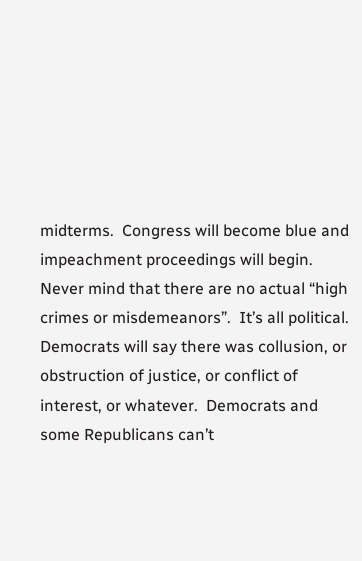midterms.  Congress will become blue and impeachment proceedings will begin.  Never mind that there are no actual “high crimes or misdemeanors”.  It’s all political.  Democrats will say there was collusion, or obstruction of justice, or conflict of interest, or whatever.  Democrats and some Republicans can’t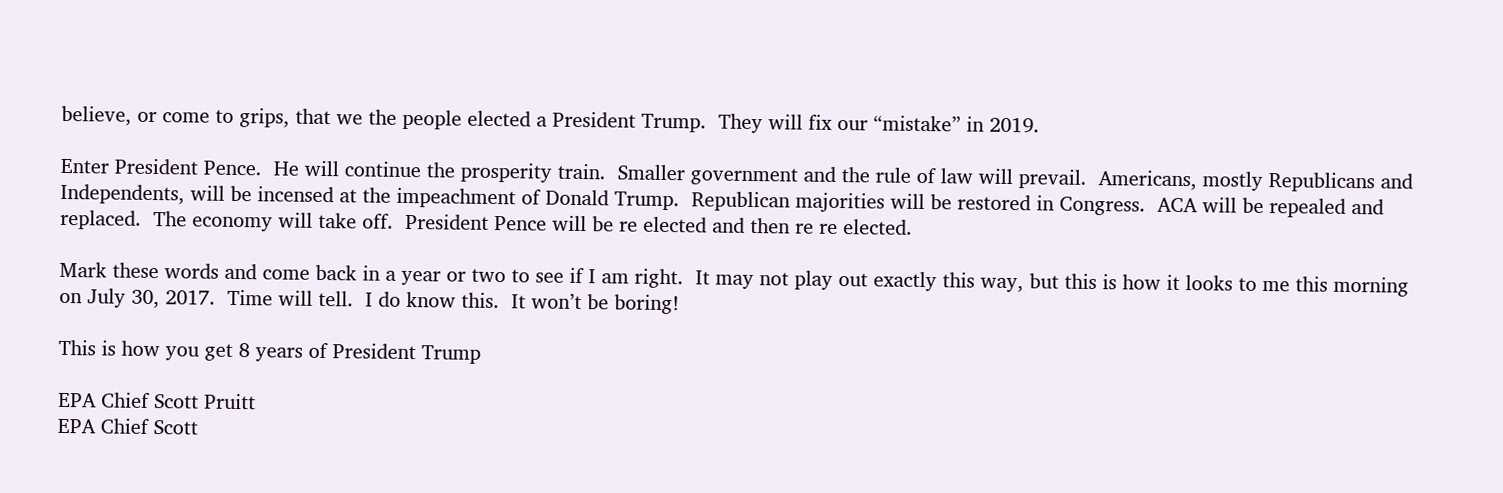believe, or come to grips, that we the people elected a President Trump.  They will fix our “mistake” in 2019.

Enter President Pence.  He will continue the prosperity train.  Smaller government and the rule of law will prevail.  Americans, mostly Republicans and Independents, will be incensed at the impeachment of Donald Trump.  Republican majorities will be restored in Congress.  ACA will be repealed and replaced.  The economy will take off.  President Pence will be re elected and then re re elected.

Mark these words and come back in a year or two to see if I am right.  It may not play out exactly this way, but this is how it looks to me this morning on July 30, 2017.  Time will tell.  I do know this.  It won’t be boring!

This is how you get 8 years of President Trump

EPA Chief Scott Pruitt
EPA Chief Scott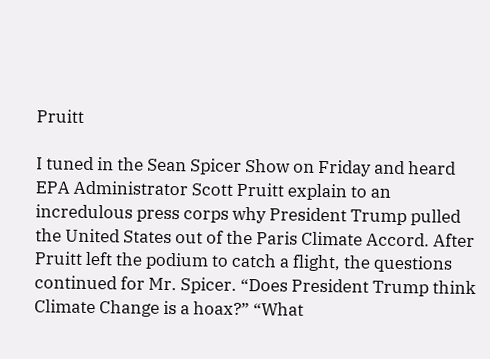Pruitt

I tuned in the Sean Spicer Show on Friday and heard EPA Administrator Scott Pruitt explain to an incredulous press corps why President Trump pulled the United States out of the Paris Climate Accord. After Pruitt left the podium to catch a flight, the questions continued for Mr. Spicer. “Does President Trump think Climate Change is a hoax?” “What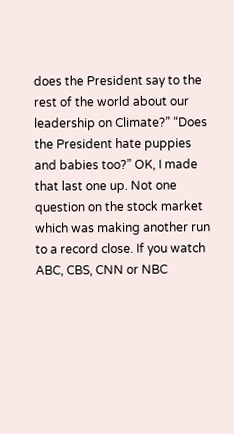does the President say to the rest of the world about our leadership on Climate?” “Does the President hate puppies and babies too?” OK, I made that last one up. Not one question on the stock market which was making another run to a record close. If you watch ABC, CBS, CNN or NBC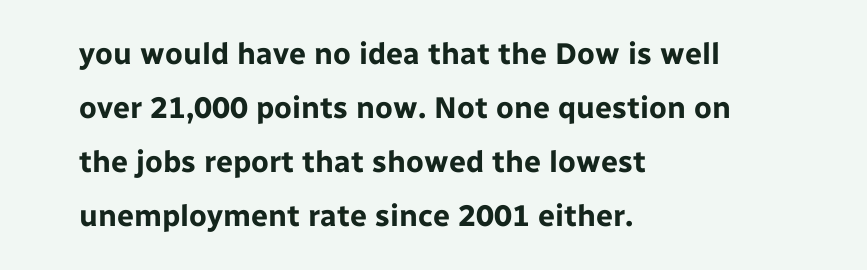you would have no idea that the Dow is well over 21,000 points now. Not one question on the jobs report that showed the lowest unemployment rate since 2001 either.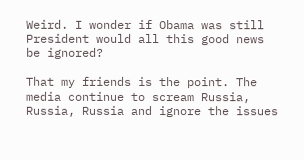Weird. I wonder if Obama was still President would all this good news be ignored?

That my friends is the point. The media continue to scream Russia, Russia, Russia and ignore the issues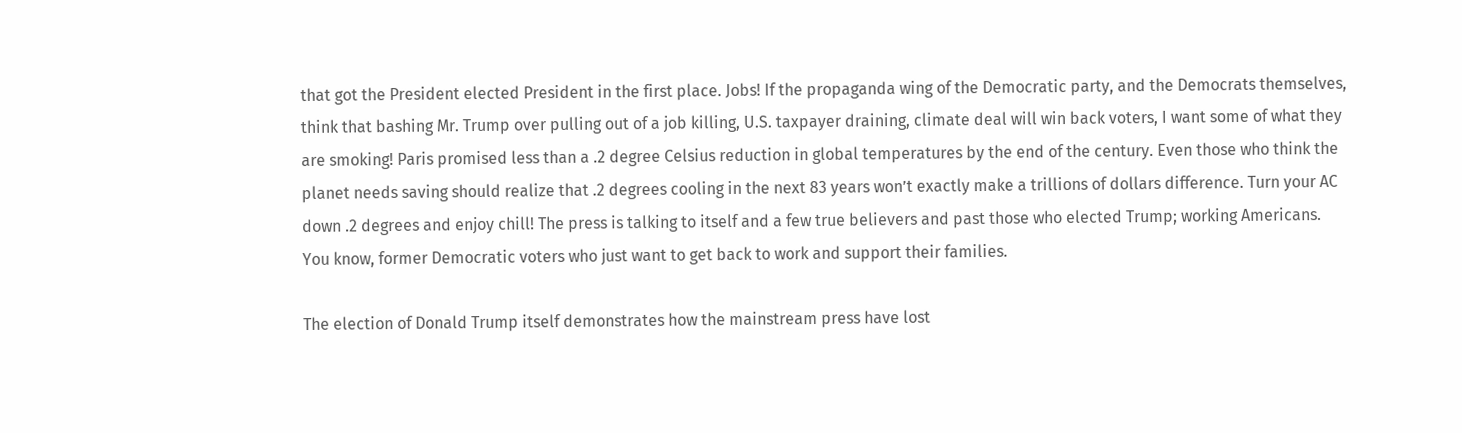that got the President elected President in the first place. Jobs! If the propaganda wing of the Democratic party, and the Democrats themselves, think that bashing Mr. Trump over pulling out of a job killing, U.S. taxpayer draining, climate deal will win back voters, I want some of what they are smoking! Paris promised less than a .2 degree Celsius reduction in global temperatures by the end of the century. Even those who think the planet needs saving should realize that .2 degrees cooling in the next 83 years won’t exactly make a trillions of dollars difference. Turn your AC down .2 degrees and enjoy chill! The press is talking to itself and a few true believers and past those who elected Trump; working Americans. You know, former Democratic voters who just want to get back to work and support their families.

The election of Donald Trump itself demonstrates how the mainstream press have lost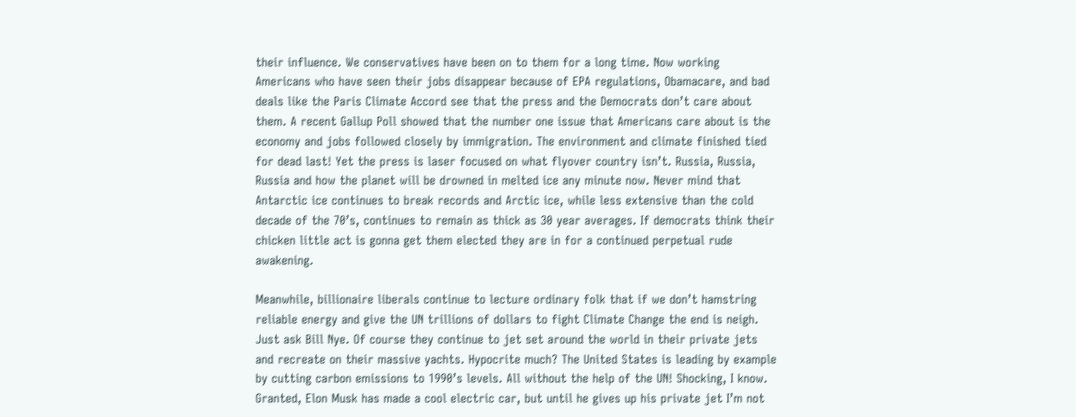their influence. We conservatives have been on to them for a long time. Now working Americans who have seen their jobs disappear because of EPA regulations, Obamacare, and bad deals like the Paris Climate Accord see that the press and the Democrats don’t care about them. A recent Gallup Poll showed that the number one issue that Americans care about is the economy and jobs followed closely by immigration. The environment and climate finished tied for dead last! Yet the press is laser focused on what flyover country isn’t. Russia, Russia, Russia and how the planet will be drowned in melted ice any minute now. Never mind that Antarctic ice continues to break records and Arctic ice, while less extensive than the cold decade of the 70’s, continues to remain as thick as 30 year averages. If democrats think their chicken little act is gonna get them elected they are in for a continued perpetual rude awakening.

Meanwhile, billionaire liberals continue to lecture ordinary folk that if we don’t hamstring reliable energy and give the UN trillions of dollars to fight Climate Change the end is neigh. Just ask Bill Nye. Of course they continue to jet set around the world in their private jets and recreate on their massive yachts. Hypocrite much? The United States is leading by example by cutting carbon emissions to 1990’s levels. All without the help of the UN! Shocking, I know. Granted, Elon Musk has made a cool electric car, but until he gives up his private jet I’m not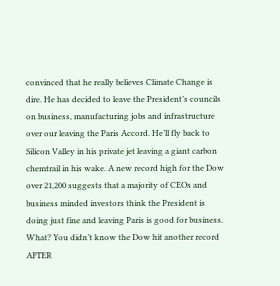convinced that he really believes Climate Change is dire. He has decided to leave the President’s councils on business, manufacturing jobs and infrastructure over our leaving the Paris Accord. He’ll fly back to Silicon Valley in his private jet leaving a giant carbon chemtrail in his wake. A new record high for the Dow over 21,200 suggests that a majority of CEOs and business minded investors think the President is doing just fine and leaving Paris is good for business. What? You didn’t know the Dow hit another record AFTER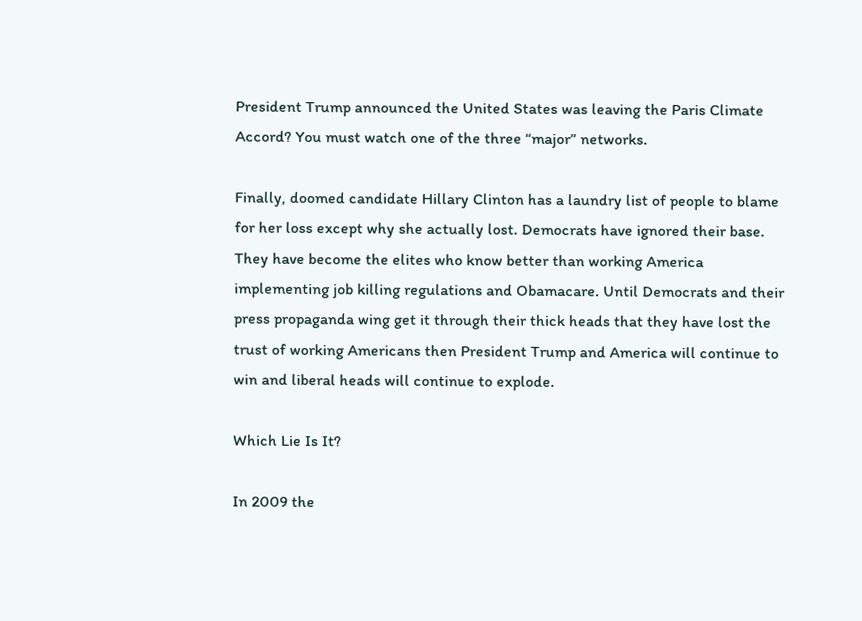President Trump announced the United States was leaving the Paris Climate Accord? You must watch one of the three “major” networks.

Finally, doomed candidate Hillary Clinton has a laundry list of people to blame for her loss except why she actually lost. Democrats have ignored their base. They have become the elites who know better than working America implementing job killing regulations and Obamacare. Until Democrats and their press propaganda wing get it through their thick heads that they have lost the trust of working Americans then President Trump and America will continue to win and liberal heads will continue to explode.

Which Lie Is It?

In 2009 the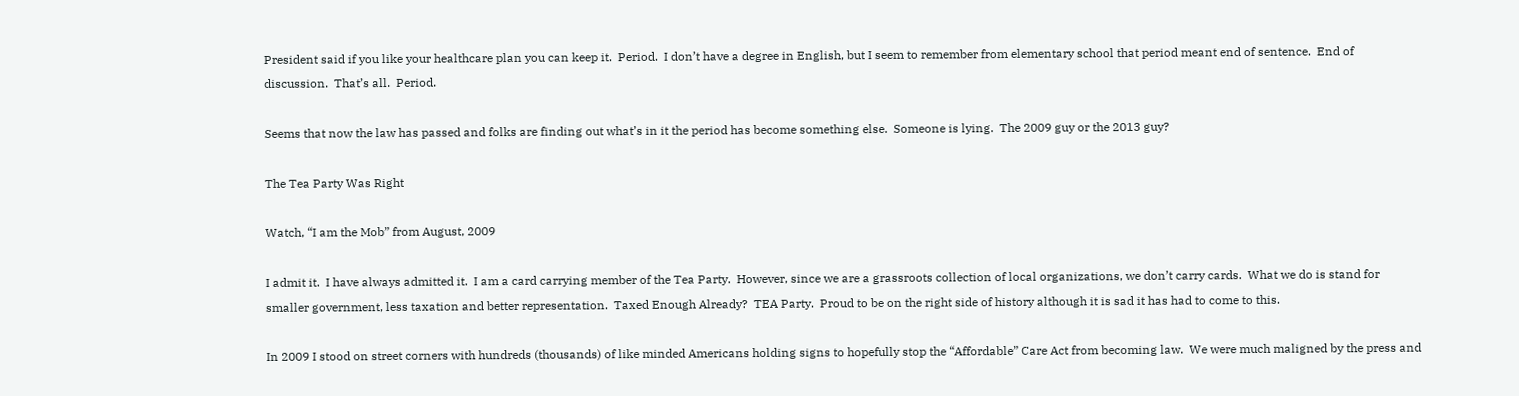President said if you like your healthcare plan you can keep it.  Period.  I don’t have a degree in English, but I seem to remember from elementary school that period meant end of sentence.  End of discussion.  That’s all.  Period.

Seems that now the law has passed and folks are finding out what’s in it the period has become something else.  Someone is lying.  The 2009 guy or the 2013 guy?

The Tea Party Was Right

Watch, “I am the Mob” from August, 2009

I admit it.  I have always admitted it.  I am a card carrying member of the Tea Party.  However, since we are a grassroots collection of local organizations, we don’t carry cards.  What we do is stand for smaller government, less taxation and better representation.  Taxed Enough Already?  TEA Party.  Proud to be on the right side of history although it is sad it has had to come to this.

In 2009 I stood on street corners with hundreds (thousands) of like minded Americans holding signs to hopefully stop the “Affordable” Care Act from becoming law.  We were much maligned by the press and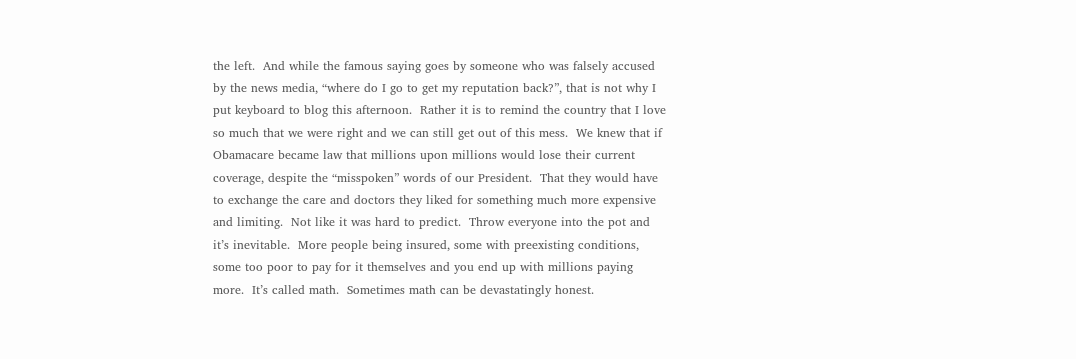the left.  And while the famous saying goes by someone who was falsely accused by the news media, “where do I go to get my reputation back?”, that is not why I put keyboard to blog this afternoon.  Rather it is to remind the country that I love so much that we were right and we can still get out of this mess.  We knew that if Obamacare became law that millions upon millions would lose their current coverage, despite the “misspoken” words of our President.  That they would have to exchange the care and doctors they liked for something much more expensive and limiting.  Not like it was hard to predict.  Throw everyone into the pot and it’s inevitable.  More people being insured, some with preexisting conditions, some too poor to pay for it themselves and you end up with millions paying more.  It’s called math.  Sometimes math can be devastatingly honest.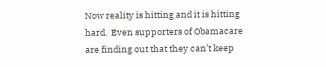Now reality is hitting and it is hitting hard.  Even supporters of Obamacare are finding out that they can’t keep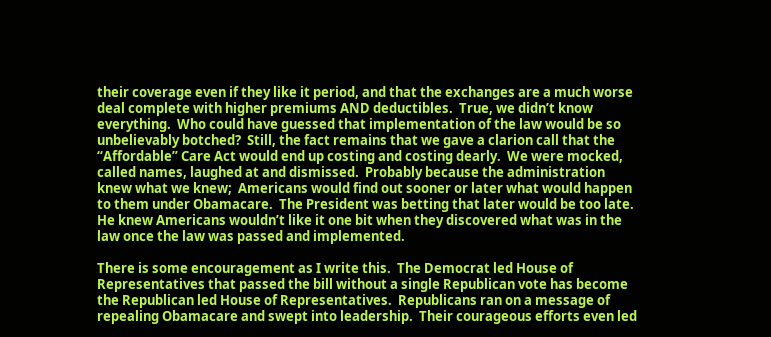their coverage even if they like it period, and that the exchanges are a much worse deal complete with higher premiums AND deductibles.  True, we didn’t know everything.  Who could have guessed that implementation of the law would be so unbelievably botched?  Still, the fact remains that we gave a clarion call that the “Affordable” Care Act would end up costing and costing dearly.  We were mocked, called names, laughed at and dismissed.  Probably because the administration knew what we knew;  Americans would find out sooner or later what would happen to them under Obamacare.  The President was betting that later would be too late.  He knew Americans wouldn’t like it one bit when they discovered what was in the law once the law was passed and implemented.

There is some encouragement as I write this.  The Democrat led House of Representatives that passed the bill without a single Republican vote has become the Republican led House of Representatives.  Republicans ran on a message of repealing Obamacare and swept into leadership.  Their courageous efforts even led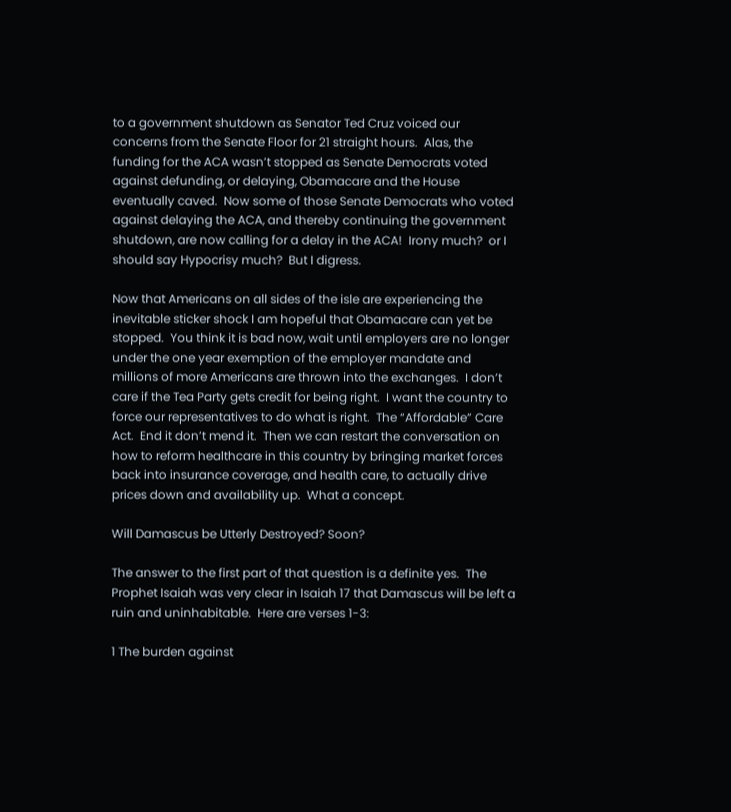to a government shutdown as Senator Ted Cruz voiced our concerns from the Senate Floor for 21 straight hours.  Alas, the funding for the ACA wasn’t stopped as Senate Democrats voted against defunding, or delaying, Obamacare and the House eventually caved.  Now some of those Senate Democrats who voted against delaying the ACA, and thereby continuing the government shutdown, are now calling for a delay in the ACA!  Irony much?  or I should say Hypocrisy much?  But I digress.

Now that Americans on all sides of the isle are experiencing the inevitable sticker shock I am hopeful that Obamacare can yet be stopped.  You think it is bad now, wait until employers are no longer under the one year exemption of the employer mandate and millions of more Americans are thrown into the exchanges.  I don’t care if the Tea Party gets credit for being right.  I want the country to force our representatives to do what is right.  The “Affordable” Care Act.  End it don’t mend it.  Then we can restart the conversation on how to reform healthcare in this country by bringing market forces back into insurance coverage, and health care, to actually drive prices down and availability up.  What a concept.

Will Damascus be Utterly Destroyed? Soon?

The answer to the first part of that question is a definite yes.  The Prophet Isaiah was very clear in Isaiah 17 that Damascus will be left a ruin and uninhabitable.  Here are verses 1-3:

1 The burden against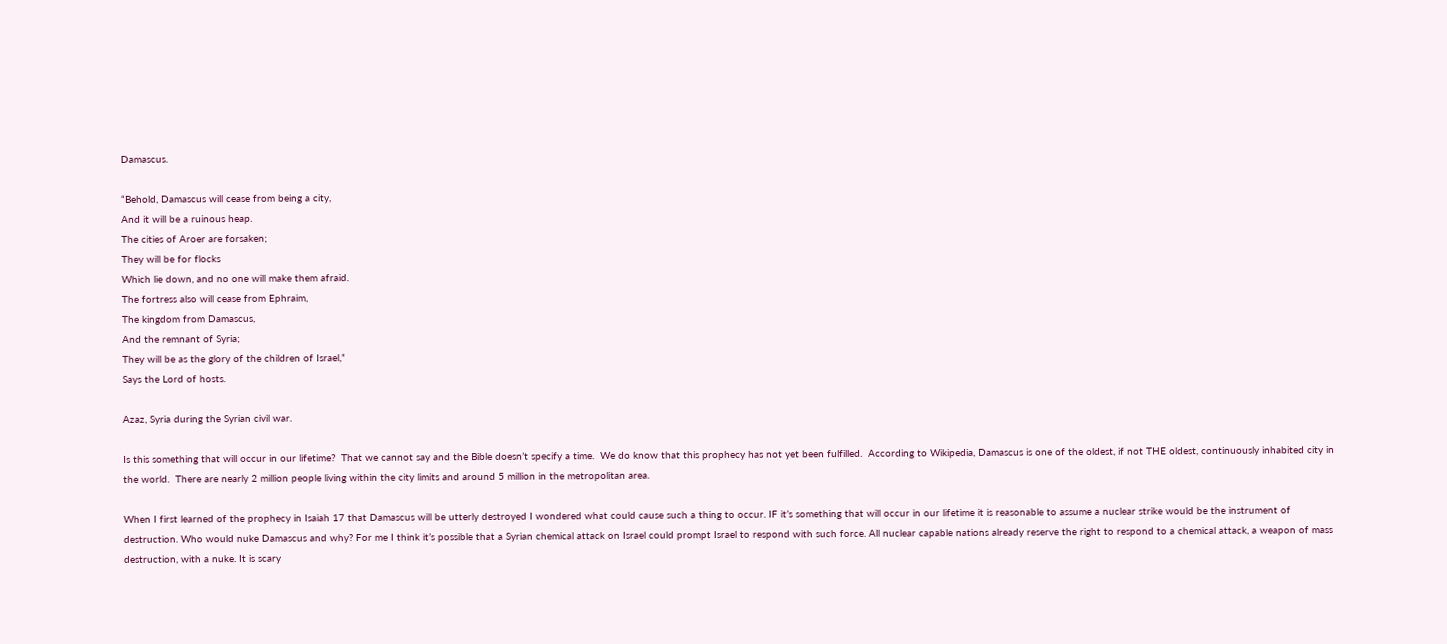Damascus.

“Behold, Damascus will cease from being a city,
And it will be a ruinous heap.
The cities of Aroer are forsaken;
They will be for flocks
Which lie down, and no one will make them afraid.
The fortress also will cease from Ephraim,
The kingdom from Damascus,
And the remnant of Syria;
They will be as the glory of the children of Israel,”
Says the Lord of hosts.

Azaz, Syria during the Syrian civil war.

Is this something that will occur in our lifetime?  That we cannot say and the Bible doesn’t specify a time.  We do know that this prophecy has not yet been fulfilled.  According to Wikipedia, Damascus is one of the oldest, if not THE oldest, continuously inhabited city in the world.  There are nearly 2 million people living within the city limits and around 5 million in the metropolitan area.

When I first learned of the prophecy in Isaiah 17 that Damascus will be utterly destroyed I wondered what could cause such a thing to occur. IF it’s something that will occur in our lifetime it is reasonable to assume a nuclear strike would be the instrument of destruction. Who would nuke Damascus and why? For me I think it’s possible that a Syrian chemical attack on Israel could prompt Israel to respond with such force. All nuclear capable nations already reserve the right to respond to a chemical attack, a weapon of mass destruction, with a nuke. It is scary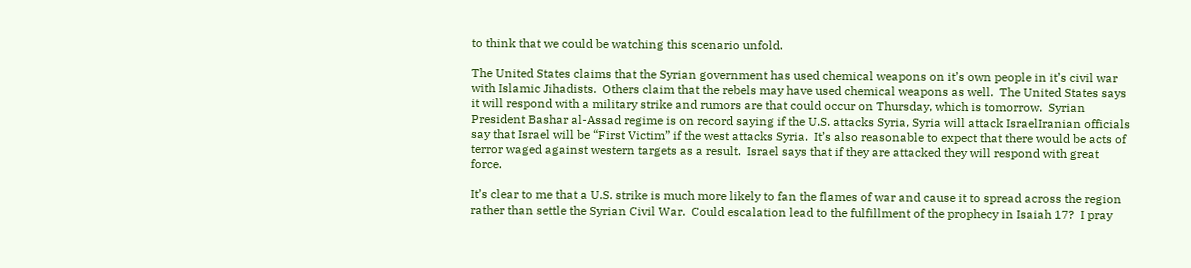to think that we could be watching this scenario unfold.

The United States claims that the Syrian government has used chemical weapons on it’s own people in it’s civil war with Islamic Jihadists.  Others claim that the rebels may have used chemical weapons as well.  The United States says it will respond with a military strike and rumors are that could occur on Thursday, which is tomorrow.  Syrian President Bashar al-Assad regime is on record saying if the U.S. attacks Syria, Syria will attack IsraelIranian officials say that Israel will be “First Victim” if the west attacks Syria.  It’s also reasonable to expect that there would be acts of terror waged against western targets as a result.  Israel says that if they are attacked they will respond with great force.

It’s clear to me that a U.S. strike is much more likely to fan the flames of war and cause it to spread across the region rather than settle the Syrian Civil War.  Could escalation lead to the fulfillment of the prophecy in Isaiah 17?  I pray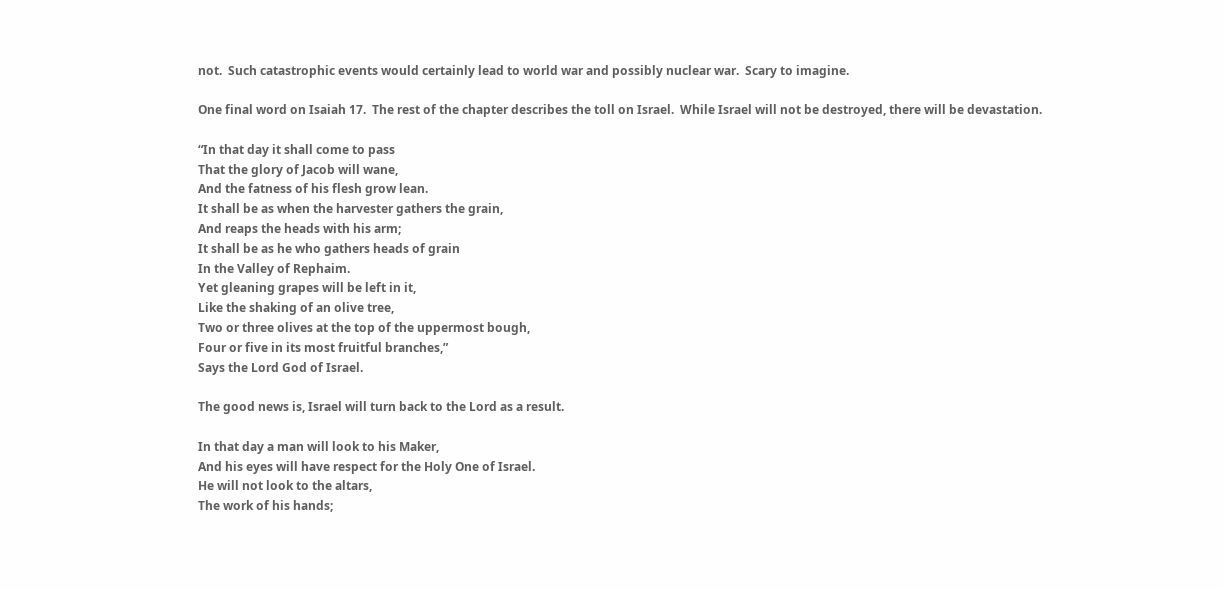not.  Such catastrophic events would certainly lead to world war and possibly nuclear war.  Scary to imagine.

One final word on Isaiah 17.  The rest of the chapter describes the toll on Israel.  While Israel will not be destroyed, there will be devastation.

“In that day it shall come to pass
That the glory of Jacob will wane,
And the fatness of his flesh grow lean.
It shall be as when the harvester gathers the grain,
And reaps the heads with his arm;
It shall be as he who gathers heads of grain
In the Valley of Rephaim.
Yet gleaning grapes will be left in it,
Like the shaking of an olive tree,
Two or three olives at the top of the uppermost bough,
Four or five in its most fruitful branches,”
Says the Lord God of Israel.

The good news is, Israel will turn back to the Lord as a result.

In that day a man will look to his Maker,
And his eyes will have respect for the Holy One of Israel.
He will not look to the altars,
The work of his hands;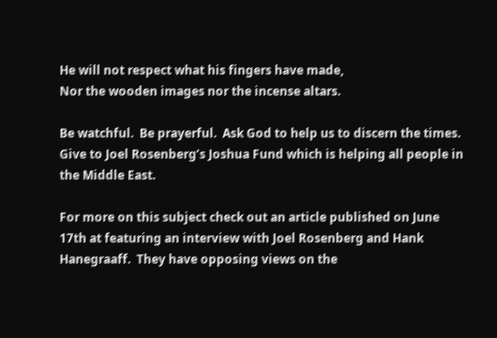He will not respect what his fingers have made,
Nor the wooden images nor the incense altars.

Be watchful.  Be prayerful.  Ask God to help us to discern the times.  Give to Joel Rosenberg’s Joshua Fund which is helping all people in the Middle East.

For more on this subject check out an article published on June 17th at featuring an interview with Joel Rosenberg and Hank Hanegraaff.  They have opposing views on the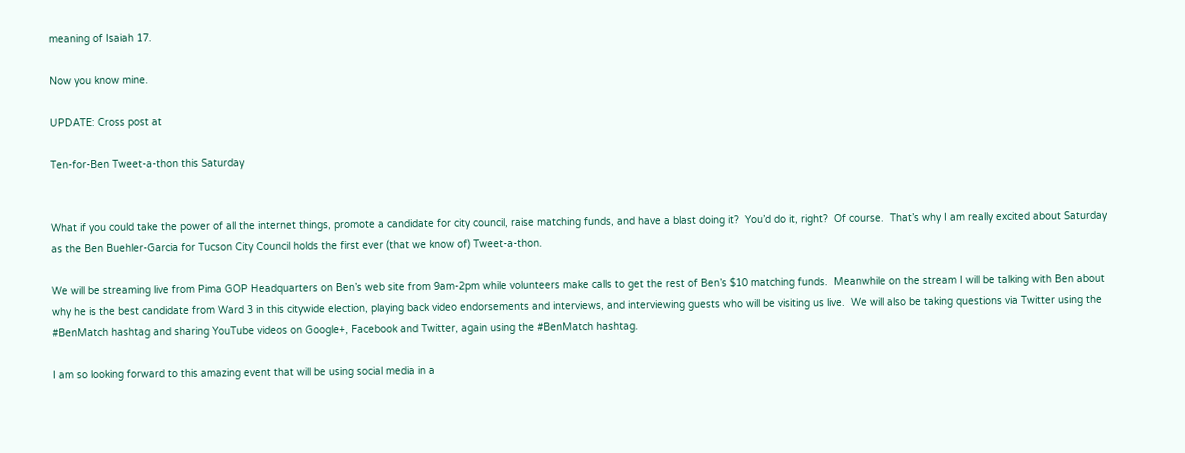meaning of Isaiah 17.

Now you know mine.

UPDATE: Cross post at

Ten-for-Ben Tweet-a-thon this Saturday


What if you could take the power of all the internet things, promote a candidate for city council, raise matching funds, and have a blast doing it?  You’d do it, right?  Of course.  That’s why I am really excited about Saturday as the Ben Buehler-Garcia for Tucson City Council holds the first ever (that we know of) Tweet-a-thon.

We will be streaming live from Pima GOP Headquarters on Ben’s web site from 9am-2pm while volunteers make calls to get the rest of Ben’s $10 matching funds.  Meanwhile on the stream I will be talking with Ben about why he is the best candidate from Ward 3 in this citywide election, playing back video endorsements and interviews, and interviewing guests who will be visiting us live.  We will also be taking questions via Twitter using the #BenMatch hashtag and sharing YouTube videos on Google+, Facebook and Twitter, again using the #BenMatch hashtag.

I am so looking forward to this amazing event that will be using social media in a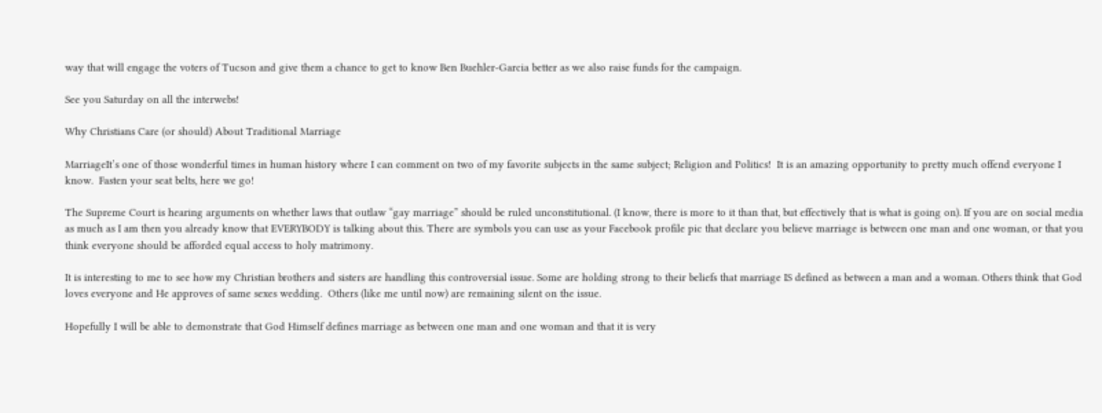way that will engage the voters of Tucson and give them a chance to get to know Ben Buehler-Garcia better as we also raise funds for the campaign.

See you Saturday on all the interwebs!

Why Christians Care (or should) About Traditional Marriage

MarriageIt’s one of those wonderful times in human history where I can comment on two of my favorite subjects in the same subject; Religion and Politics!  It is an amazing opportunity to pretty much offend everyone I know.  Fasten your seat belts, here we go!

The Supreme Court is hearing arguments on whether laws that outlaw “gay marriage” should be ruled unconstitutional. (I know, there is more to it than that, but effectively that is what is going on). If you are on social media as much as I am then you already know that EVERYBODY is talking about this. There are symbols you can use as your Facebook profile pic that declare you believe marriage is between one man and one woman, or that you think everyone should be afforded equal access to holy matrimony.

It is interesting to me to see how my Christian brothers and sisters are handling this controversial issue. Some are holding strong to their beliefs that marriage IS defined as between a man and a woman. Others think that God loves everyone and He approves of same sexes wedding.  Others (like me until now) are remaining silent on the issue.

Hopefully I will be able to demonstrate that God Himself defines marriage as between one man and one woman and that it is very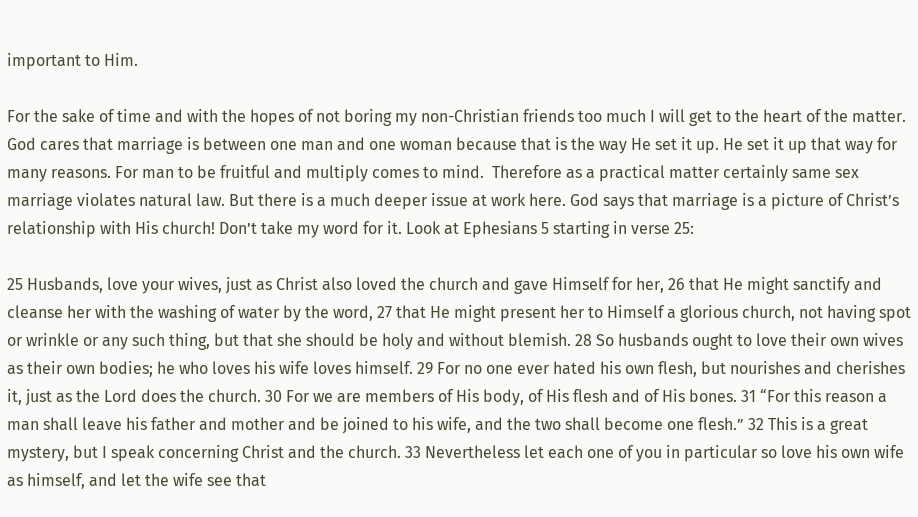important to Him.

For the sake of time and with the hopes of not boring my non-Christian friends too much I will get to the heart of the matter. God cares that marriage is between one man and one woman because that is the way He set it up. He set it up that way for many reasons. For man to be fruitful and multiply comes to mind.  Therefore as a practical matter certainly same sex marriage violates natural law. But there is a much deeper issue at work here. God says that marriage is a picture of Christ’s relationship with His church! Don’t take my word for it. Look at Ephesians 5 starting in verse 25:

25 Husbands, love your wives, just as Christ also loved the church and gave Himself for her, 26 that He might sanctify and cleanse her with the washing of water by the word, 27 that He might present her to Himself a glorious church, not having spot or wrinkle or any such thing, but that she should be holy and without blemish. 28 So husbands ought to love their own wives as their own bodies; he who loves his wife loves himself. 29 For no one ever hated his own flesh, but nourishes and cherishes it, just as the Lord does the church. 30 For we are members of His body, of His flesh and of His bones. 31 “For this reason a man shall leave his father and mother and be joined to his wife, and the two shall become one flesh.” 32 This is a great mystery, but I speak concerning Christ and the church. 33 Nevertheless let each one of you in particular so love his own wife as himself, and let the wife see that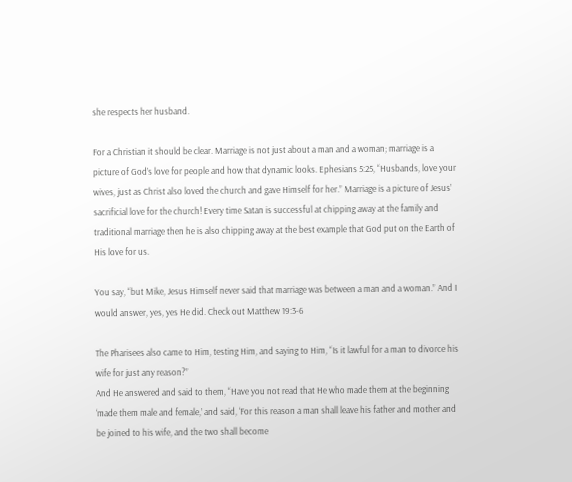she respects her husband.

For a Christian it should be clear. Marriage is not just about a man and a woman; marriage is a picture of God’s love for people and how that dynamic looks. Ephesians 5:25, “Husbands, love your wives, just as Christ also loved the church and gave Himself for her.” Marriage is a picture of Jesus’ sacrificial love for the church! Every time Satan is successful at chipping away at the family and traditional marriage then he is also chipping away at the best example that God put on the Earth of His love for us.

You say, “but Mike, Jesus Himself never said that marriage was between a man and a woman.” And I would answer, yes, yes He did. Check out Matthew 19:3-6

The Pharisees also came to Him, testing Him, and saying to Him, “Is it lawful for a man to divorce his wife for just any reason?”
And He answered and said to them, “Have you not read that He who made them at the beginning ‘made them male and female,’ and said, ‘For this reason a man shall leave his father and mother and be joined to his wife, and the two shall become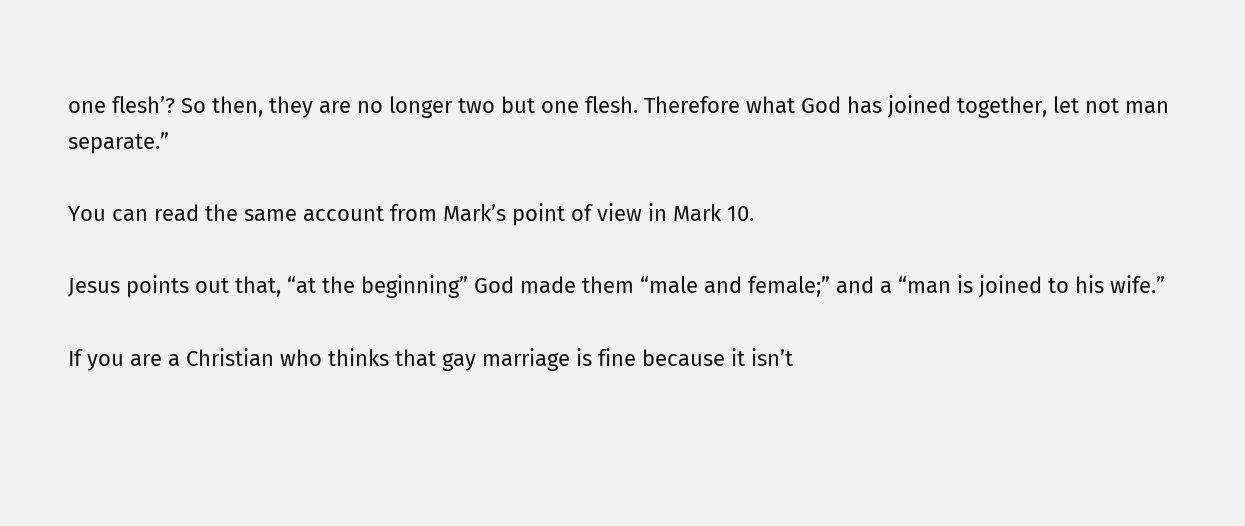one flesh’? So then, they are no longer two but one flesh. Therefore what God has joined together, let not man separate.”

You can read the same account from Mark’s point of view in Mark 10.

Jesus points out that, “at the beginning” God made them “male and female;” and a “man is joined to his wife.”

If you are a Christian who thinks that gay marriage is fine because it isn’t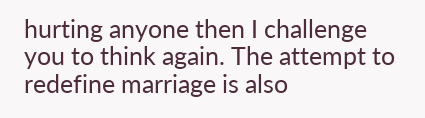hurting anyone then I challenge you to think again. The attempt to redefine marriage is also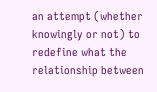an attempt (whether knowingly or not) to redefine what the relationship between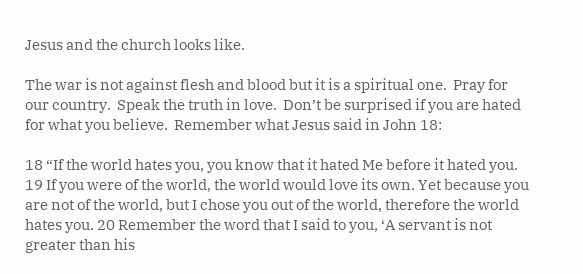Jesus and the church looks like.

The war is not against flesh and blood but it is a spiritual one.  Pray for our country.  Speak the truth in love.  Don’t be surprised if you are hated for what you believe.  Remember what Jesus said in John 18:

18 “If the world hates you, you know that it hated Me before it hated you. 19 If you were of the world, the world would love its own. Yet because you are not of the world, but I chose you out of the world, therefore the world hates you. 20 Remember the word that I said to you, ‘A servant is not greater than his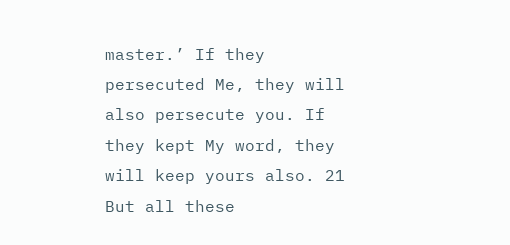master.’ If they persecuted Me, they will also persecute you. If they kept My word, they will keep yours also. 21 But all these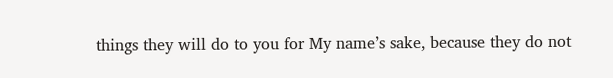things they will do to you for My name’s sake, because they do not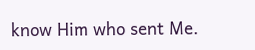know Him who sent Me.